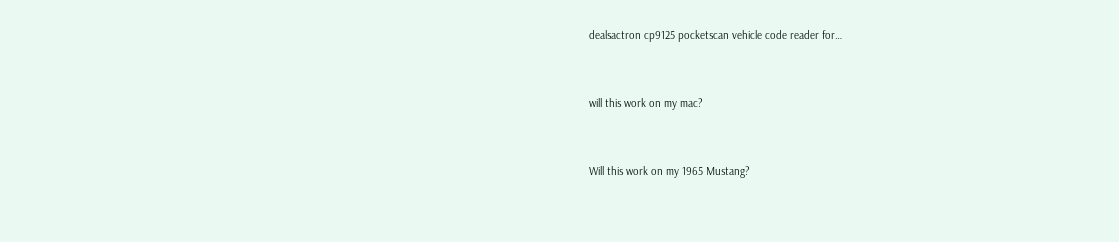dealsactron cp9125 pocketscan vehicle code reader for…


will this work on my mac?


Will this work on my 1965 Mustang?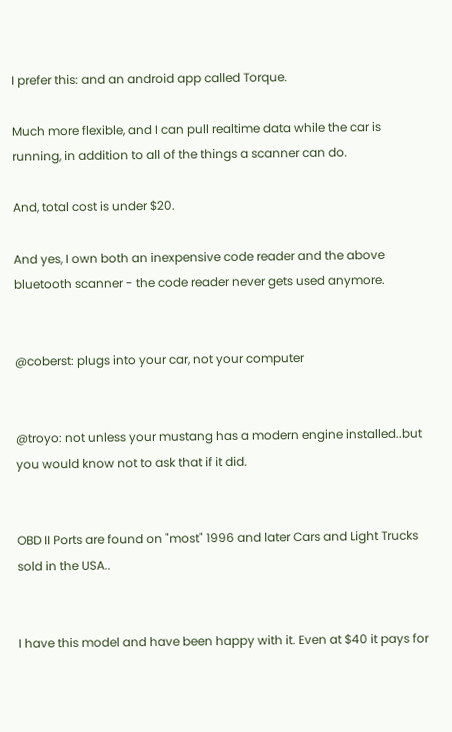I prefer this: and an android app called Torque.

Much more flexible, and I can pull realtime data while the car is running, in addition to all of the things a scanner can do.

And, total cost is under $20.

And yes, I own both an inexpensive code reader and the above bluetooth scanner - the code reader never gets used anymore.


@coberst: plugs into your car, not your computer


@troyo: not unless your mustang has a modern engine installed..but you would know not to ask that if it did.


OBD II Ports are found on "most" 1996 and later Cars and Light Trucks sold in the USA..


I have this model and have been happy with it. Even at $40 it pays for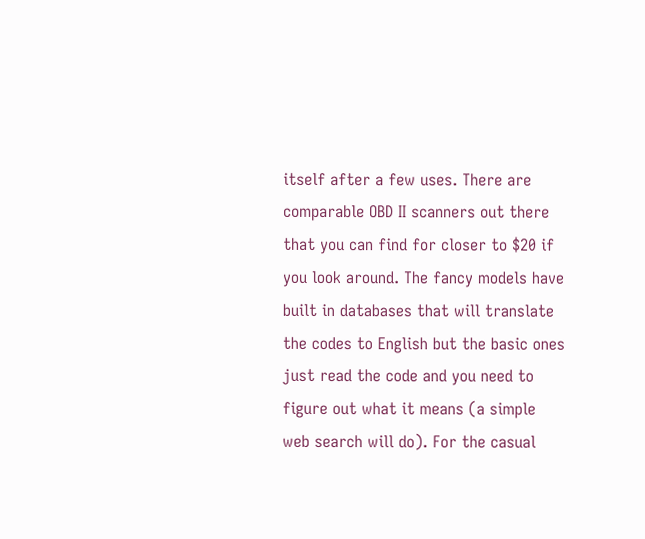itself after a few uses. There are comparable OBD II scanners out there that you can find for closer to $20 if you look around. The fancy models have built in databases that will translate the codes to English but the basic ones just read the code and you need to figure out what it means (a simple web search will do). For the casual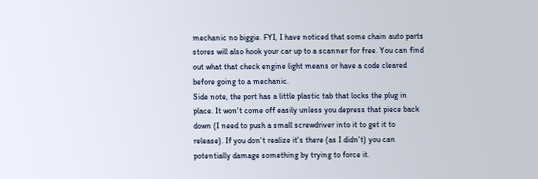mechanic no biggie. FYI, I have noticed that some chain auto parts stores will also hook your car up to a scanner for free. You can find out what that check engine light means or have a code cleared before going to a mechanic.
Side note, the port has a little plastic tab that locks the plug in place. It won't come off easily unless you depress that piece back down (I need to push a small screwdriver into it to get it to release). If you don't realize it's there (as I didn't) you can potentially damage something by trying to force it.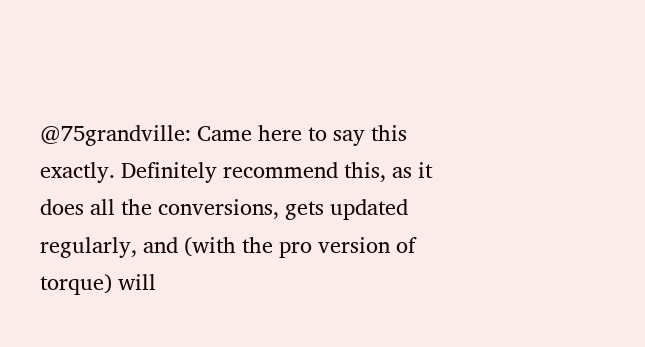@75grandville: Came here to say this exactly. Definitely recommend this, as it does all the conversions, gets updated regularly, and (with the pro version of torque) will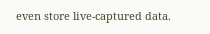even store live-captured data.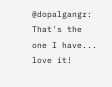@dopalgangr: That's the one I have... love it!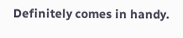Definitely comes in handy.